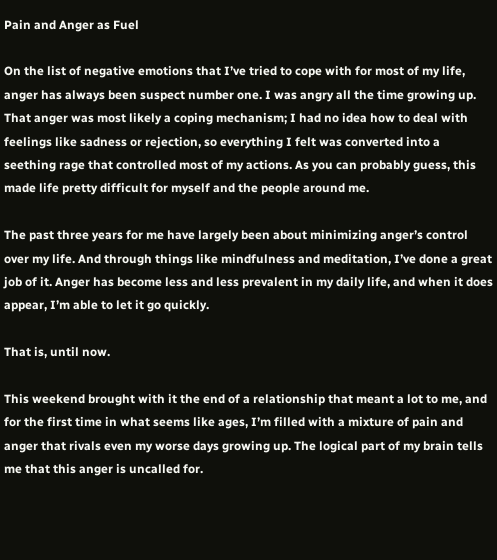Pain and Anger as Fuel

On the list of negative emotions that I’ve tried to cope with for most of my life, anger has always been suspect number one. I was angry all the time growing up. That anger was most likely a coping mechanism; I had no idea how to deal with feelings like sadness or rejection, so everything I felt was converted into a seething rage that controlled most of my actions. As you can probably guess, this made life pretty difficult for myself and the people around me.

The past three years for me have largely been about minimizing anger’s control over my life. And through things like mindfulness and meditation, I’ve done a great job of it. Anger has become less and less prevalent in my daily life, and when it does appear, I’m able to let it go quickly.

That is, until now.

This weekend brought with it the end of a relationship that meant a lot to me, and for the first time in what seems like ages, I’m filled with a mixture of pain and anger that rivals even my worse days growing up. The logical part of my brain tells me that this anger is uncalled for.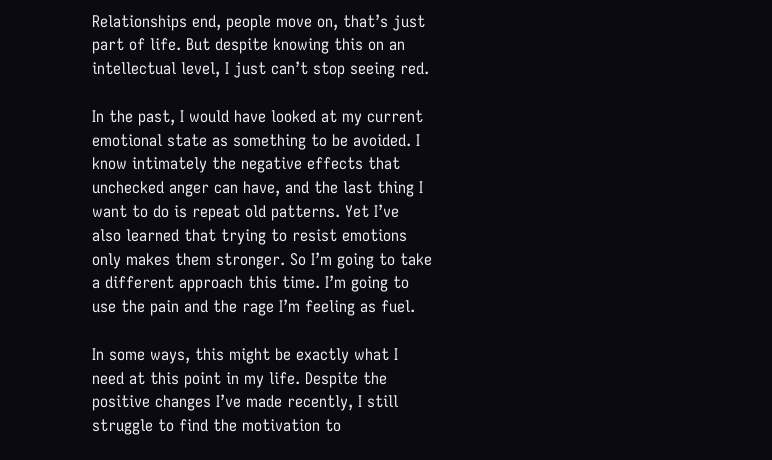Relationships end, people move on, that’s just part of life. But despite knowing this on an intellectual level, I just can’t stop seeing red.

In the past, I would have looked at my current emotional state as something to be avoided. I know intimately the negative effects that unchecked anger can have, and the last thing I want to do is repeat old patterns. Yet I’ve also learned that trying to resist emotions only makes them stronger. So I’m going to take a different approach this time. I’m going to use the pain and the rage I’m feeling as fuel.

In some ways, this might be exactly what I need at this point in my life. Despite the positive changes I’ve made recently, I still struggle to find the motivation to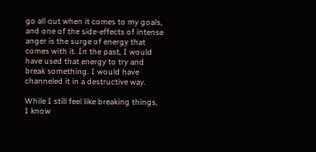go all out when it comes to my goals, and one of the side-effects of intense anger is the surge of energy that comes with it. In the past, I would have used that energy to try and break something. I would have channeled it in a destructive way.

While I still feel like breaking things, I know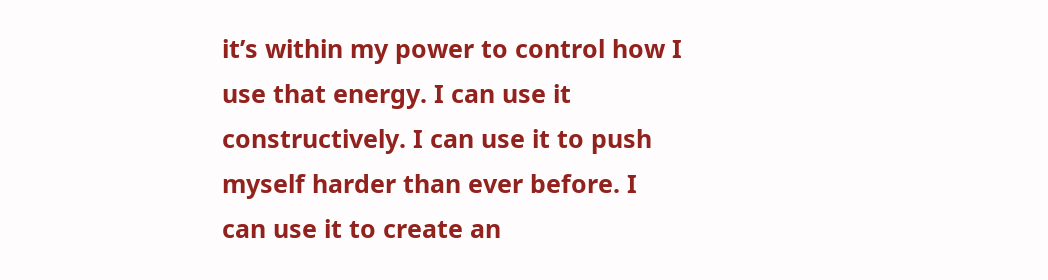it’s within my power to control how I use that energy. I can use it constructively. I can use it to push myself harder than ever before. I can use it to create an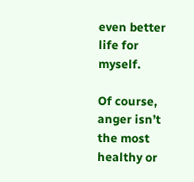even better life for myself.

Of course, anger isn’t the most healthy or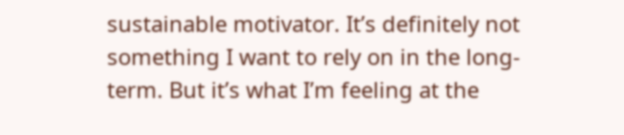sustainable motivator. It’s definitely not something I want to rely on in the long-term. But it’s what I’m feeling at the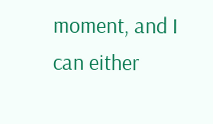moment, and I can either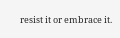resist it or embrace it.